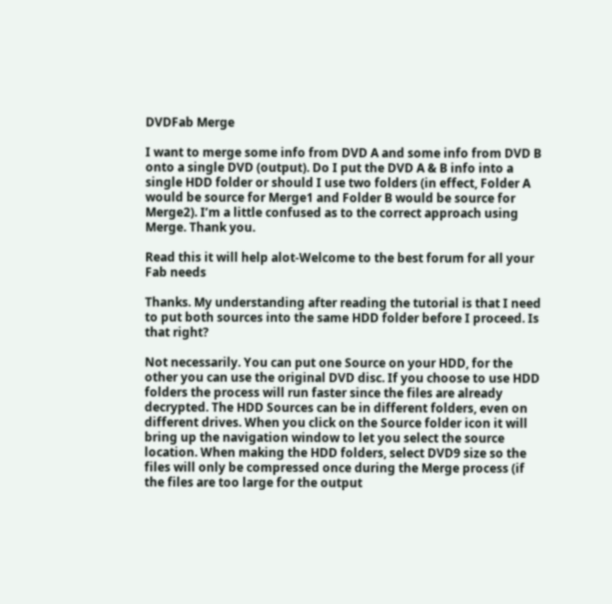DVDFab Merge

I want to merge some info from DVD A and some info from DVD B onto a single DVD (output). Do I put the DVD A & B info into a single HDD folder or should I use two folders (in effect, Folder A would be source for Merge1 and Folder B would be source for Merge2). I’m a little confused as to the correct approach using Merge. Thank you.

Read this it will help alot-Welcome to the best forum for all your Fab needs

Thanks. My understanding after reading the tutorial is that I need to put both sources into the same HDD folder before I proceed. Is that right?

Not necessarily. You can put one Source on your HDD, for the other you can use the original DVD disc. If you choose to use HDD folders the process will run faster since the files are already decrypted. The HDD Sources can be in different folders, even on different drives. When you click on the Source folder icon it will bring up the navigation window to let you select the source location. When making the HDD folders, select DVD9 size so the files will only be compressed once during the Merge process (if the files are too large for the output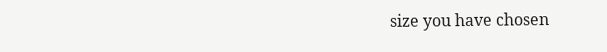size you have chosen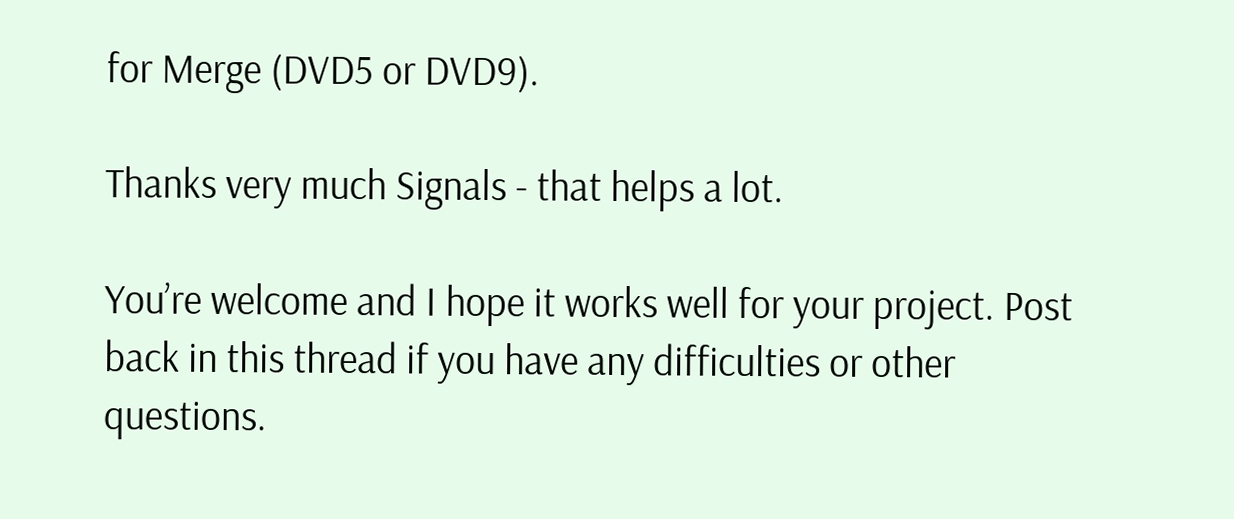for Merge (DVD5 or DVD9).

Thanks very much Signals - that helps a lot.

You’re welcome and I hope it works well for your project. Post back in this thread if you have any difficulties or other questions.